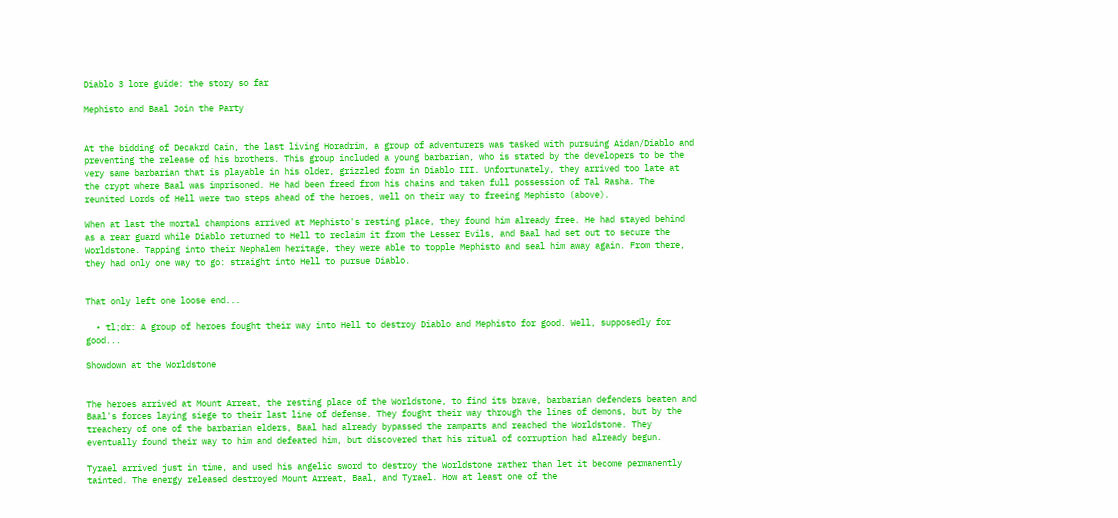Diablo 3 lore guide: the story so far

Mephisto and Baal Join the Party


At the bidding of Decakrd Cain, the last living Horadrim, a group of adventurers was tasked with pursuing Aidan/Diablo and preventing the release of his brothers. This group included a young barbarian, who is stated by the developers to be the very same barbarian that is playable in his older, grizzled form in Diablo III. Unfortunately, they arrived too late at the crypt where Baal was imprisoned. He had been freed from his chains and taken full possession of Tal Rasha. The reunited Lords of Hell were two steps ahead of the heroes, well on their way to freeing Mephisto (above).

When at last the mortal champions arrived at Mephisto's resting place, they found him already free. He had stayed behind as a rear guard while Diablo returned to Hell to reclaim it from the Lesser Evils, and Baal had set out to secure the Worldstone. Tapping into their Nephalem heritage, they were able to topple Mephisto and seal him away again. From there, they had only one way to go: straight into Hell to pursue Diablo.


That only left one loose end...

  • tl;dr: A group of heroes fought their way into Hell to destroy Diablo and Mephisto for good. Well, supposedly for good...

Showdown at the Worldstone


The heroes arrived at Mount Arreat, the resting place of the Worldstone, to find its brave, barbarian defenders beaten and Baal's forces laying siege to their last line of defense. They fought their way through the lines of demons, but by the treachery of one of the barbarian elders, Baal had already bypassed the ramparts and reached the Worldstone. They eventually found their way to him and defeated him, but discovered that his ritual of corruption had already begun.

Tyrael arrived just in time, and used his angelic sword to destroy the Worldstone rather than let it become permanently tainted. The energy released destroyed Mount Arreat, Baal, and Tyrael. How at least one of the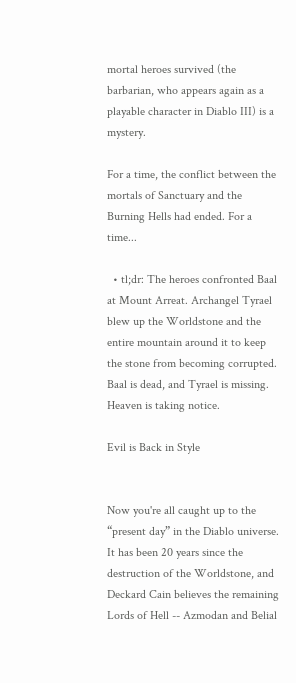mortal heroes survived (the barbarian, who appears again as a playable character in Diablo III) is a mystery.

For a time, the conflict between the mortals of Sanctuary and the Burning Hells had ended. For a time...

  • tl;dr: The heroes confronted Baal at Mount Arreat. Archangel Tyrael blew up the Worldstone and the entire mountain around it to keep the stone from becoming corrupted. Baal is dead, and Tyrael is missing. Heaven is taking notice.

Evil is Back in Style


Now you're all caught up to the “present day” in the Diablo universe. It has been 20 years since the destruction of the Worldstone, and Deckard Cain believes the remaining Lords of Hell -- Azmodan and Belial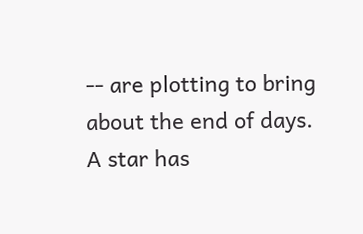-- are plotting to bring about the end of days. A star has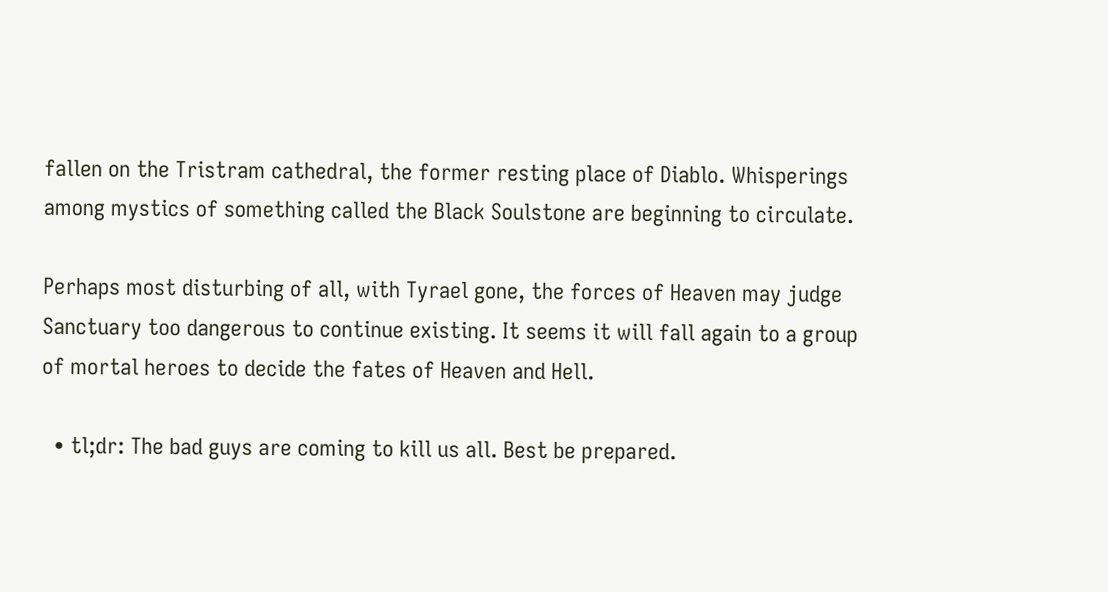fallen on the Tristram cathedral, the former resting place of Diablo. Whisperings among mystics of something called the Black Soulstone are beginning to circulate.

Perhaps most disturbing of all, with Tyrael gone, the forces of Heaven may judge Sanctuary too dangerous to continue existing. It seems it will fall again to a group of mortal heroes to decide the fates of Heaven and Hell.

  • tl;dr: The bad guys are coming to kill us all. Best be prepared.